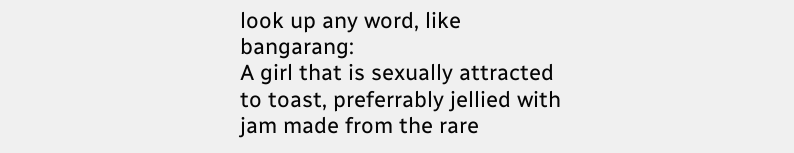look up any word, like bangarang:
A girl that is sexually attracted to toast, preferrably jellied with jam made from the rare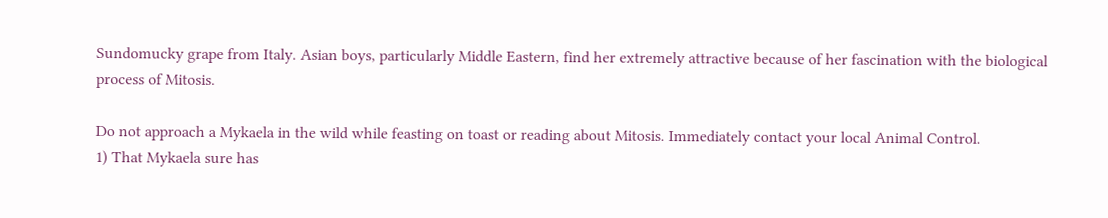Sundomucky grape from Italy. Asian boys, particularly Middle Eastern, find her extremely attractive because of her fascination with the biological process of Mitosis.

Do not approach a Mykaela in the wild while feasting on toast or reading about Mitosis. Immediately contact your local Animal Control.
1) That Mykaela sure has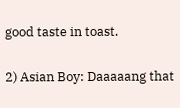good taste in toast.

2) Asian Boy: Daaaaang that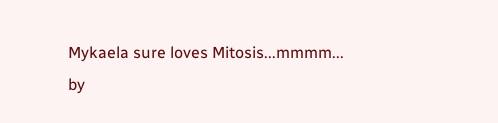Mykaela sure loves Mitosis...mmmm...
by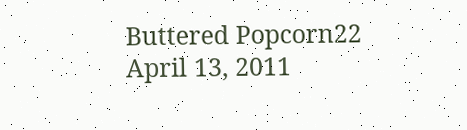Buttered Popcorn22 April 13, 2011